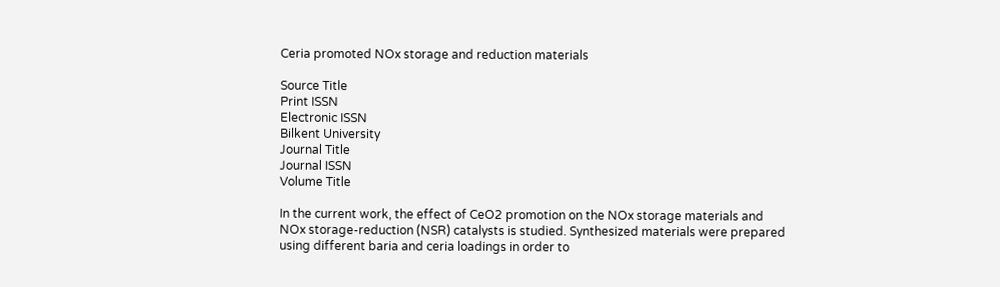Ceria promoted NOx storage and reduction materials

Source Title
Print ISSN
Electronic ISSN
Bilkent University
Journal Title
Journal ISSN
Volume Title

In the current work, the effect of CeO2 promotion on the NOx storage materials and NOx storage-reduction (NSR) catalysts is studied. Synthesized materials were prepared using different baria and ceria loadings in order to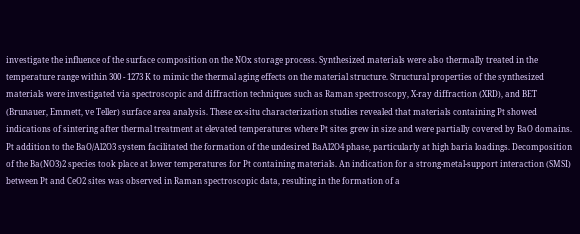investigate the influence of the surface composition on the NOx storage process. Synthesized materials were also thermally treated in the temperature range within 300 - 1273 K to mimic the thermal aging effects on the material structure. Structural properties of the synthesized materials were investigated via spectroscopic and diffraction techniques such as Raman spectroscopy, X-ray diffraction (XRD), and BET (Brunauer, Emmett, ve Teller) surface area analysis. These ex-situ characterization studies revealed that materials containing Pt showed indications of sintering after thermal treatment at elevated temperatures where Pt sites grew in size and were partially covered by BaO domains. Pt addition to the BaO/Al2O3 system facilitated the formation of the undesired BaAl2O4 phase, particularly at high baria loadings. Decomposition of the Ba(NO3)2 species took place at lower temperatures for Pt containing materials. An indication for a strong-metal-support interaction (SMSI) between Pt and CeO2 sites was observed in Raman spectroscopic data, resulting in the formation of a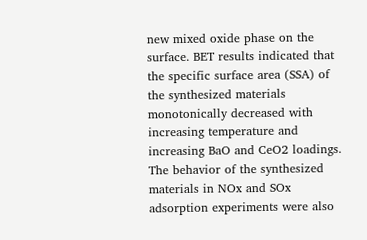new mixed oxide phase on the surface. BET results indicated that the specific surface area (SSA) of the synthesized materials monotonically decreased with increasing temperature and increasing BaO and CeO2 loadings. The behavior of the synthesized materials in NOx and SOx adsorption experiments were also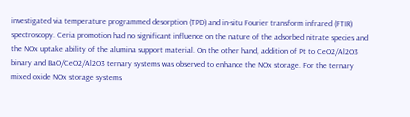investigated via temperature programmed desorption (TPD) and in-situ Fourier transform infrared (FTIR) spectroscopy. Ceria promotion had no significant influence on the nature of the adsorbed nitrate species and the NOx uptake ability of the alumina support material. On the other hand, addition of Pt to CeO2/Al2O3 binary and BaO/CeO2/Al2O3 ternary systems was observed to enhance the NOx storage. For the ternary mixed oxide NOx storage systems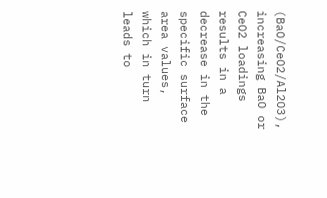(BaO/CeO2/Al2O3), increasing BaO or CeO2 loadings results in a decrease in the specific surface area values, which in turn leads to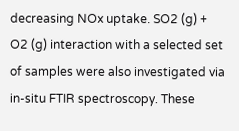decreasing NOx uptake. SO2 (g) + O2 (g) interaction with a selected set of samples were also investigated via in-situ FTIR spectroscopy. These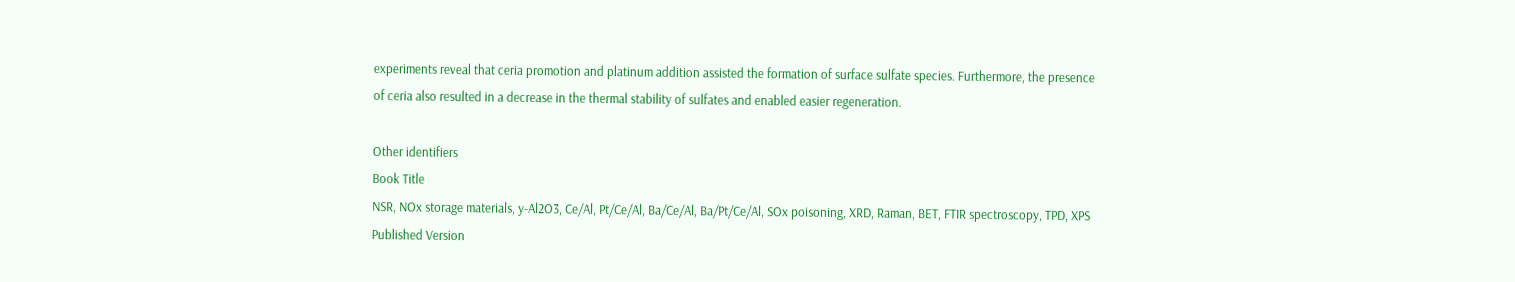experiments reveal that ceria promotion and platinum addition assisted the formation of surface sulfate species. Furthermore, the presence of ceria also resulted in a decrease in the thermal stability of sulfates and enabled easier regeneration.

Other identifiers
Book Title
NSR, NOx storage materials, y-Al2O3, Ce/Al, Pt/Ce/Al, Ba/Ce/Al, Ba/Pt/Ce/Al, SOx poisoning, XRD, Raman, BET, FTIR spectroscopy, TPD, XPS
Published Version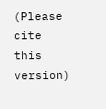(Please cite this version)